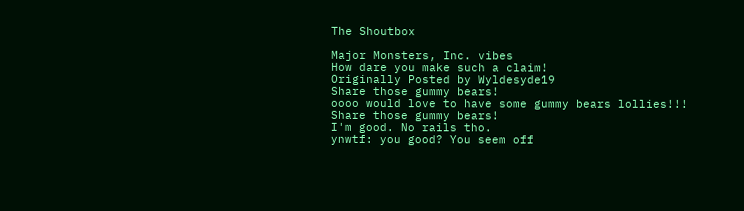The Shoutbox

Major Monsters, Inc. vibes
How dare you make such a claim!
Originally Posted by Wyldesyde19
Share those gummy bears!
oooo would love to have some gummy bears lollies!!!
Share those gummy bears!
I'm good. No rails tho.
ynwtf: you good? You seem off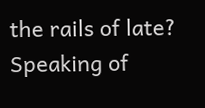the rails of late? Speaking of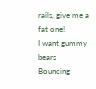rails, give me a fat one!
I want gummy bears
Bouncing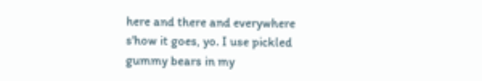here and there and everywhere
s'how it goes, yo. I use pickled gummy bears in my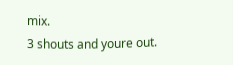mix.
3 shouts and youre out.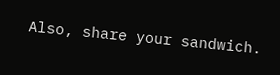Also, share your sandwich.